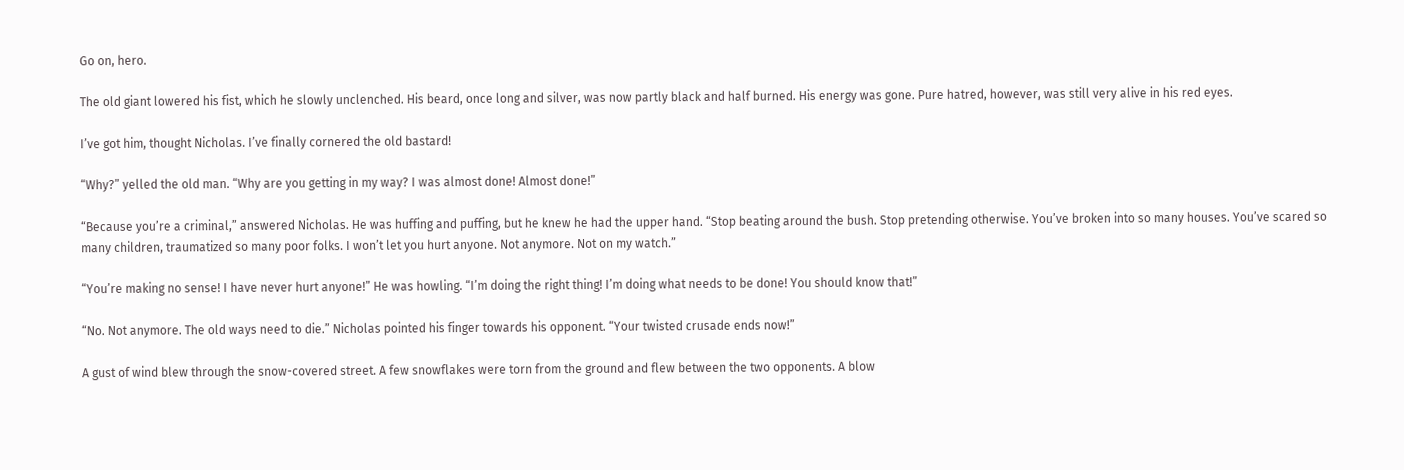Go on, hero.

The old giant lowered his fist, which he slowly unclenched. His beard, once long and silver, was now partly black and half burned. His energy was gone. Pure hatred, however, was still very alive in his red eyes.

I’ve got him, thought Nicholas. I’ve finally cornered the old bastard!

“Why?” yelled the old man. “Why are you getting in my way? I was almost done! Almost done!”

“Because you’re a criminal,” answered Nicholas. He was huffing and puffing, but he knew he had the upper hand. “Stop beating around the bush. Stop pretending otherwise. You’ve broken into so many houses. You’ve scared so many children, traumatized so many poor folks. I won’t let you hurt anyone. Not anymore. Not on my watch.”

“You’re making no sense! I have never hurt anyone!” He was howling. “I’m doing the right thing! I’m doing what needs to be done! You should know that!”

“No. Not anymore. The old ways need to die.” Nicholas pointed his finger towards his opponent. “Your twisted crusade ends now!”

A gust of wind blew through the snow-covered street. A few snowflakes were torn from the ground and flew between the two opponents. A blow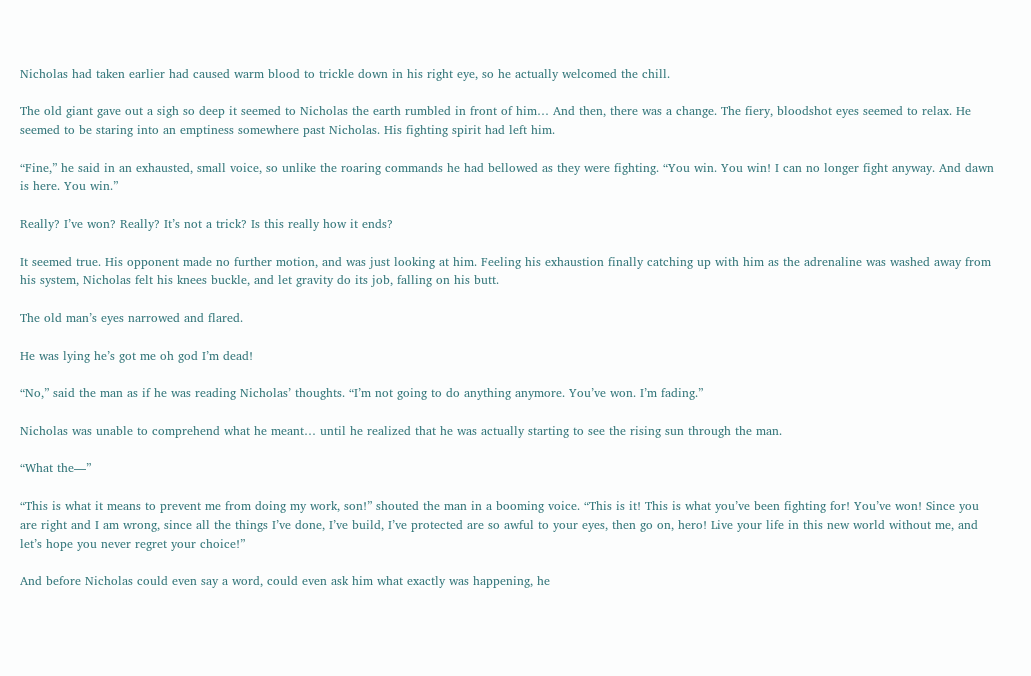Nicholas had taken earlier had caused warm blood to trickle down in his right eye, so he actually welcomed the chill.

The old giant gave out a sigh so deep it seemed to Nicholas the earth rumbled in front of him… And then, there was a change. The fiery, bloodshot eyes seemed to relax. He seemed to be staring into an emptiness somewhere past Nicholas. His fighting spirit had left him.

“Fine,” he said in an exhausted, small voice, so unlike the roaring commands he had bellowed as they were fighting. “You win. You win! I can no longer fight anyway. And dawn is here. You win.”

Really? I’ve won? Really? It’s not a trick? Is this really how it ends?

It seemed true. His opponent made no further motion, and was just looking at him. Feeling his exhaustion finally catching up with him as the adrenaline was washed away from his system, Nicholas felt his knees buckle, and let gravity do its job, falling on his butt.

The old man’s eyes narrowed and flared.

He was lying he’s got me oh god I’m dead!

“No,” said the man as if he was reading Nicholas’ thoughts. “I’m not going to do anything anymore. You’ve won. I’m fading.”

Nicholas was unable to comprehend what he meant… until he realized that he was actually starting to see the rising sun through the man.

“What the—”

“This is what it means to prevent me from doing my work, son!” shouted the man in a booming voice. “This is it! This is what you’ve been fighting for! You’ve won! Since you are right and I am wrong, since all the things I’ve done, I’ve build, I’ve protected are so awful to your eyes, then go on, hero! Live your life in this new world without me, and let’s hope you never regret your choice!”

And before Nicholas could even say a word, could even ask him what exactly was happening, he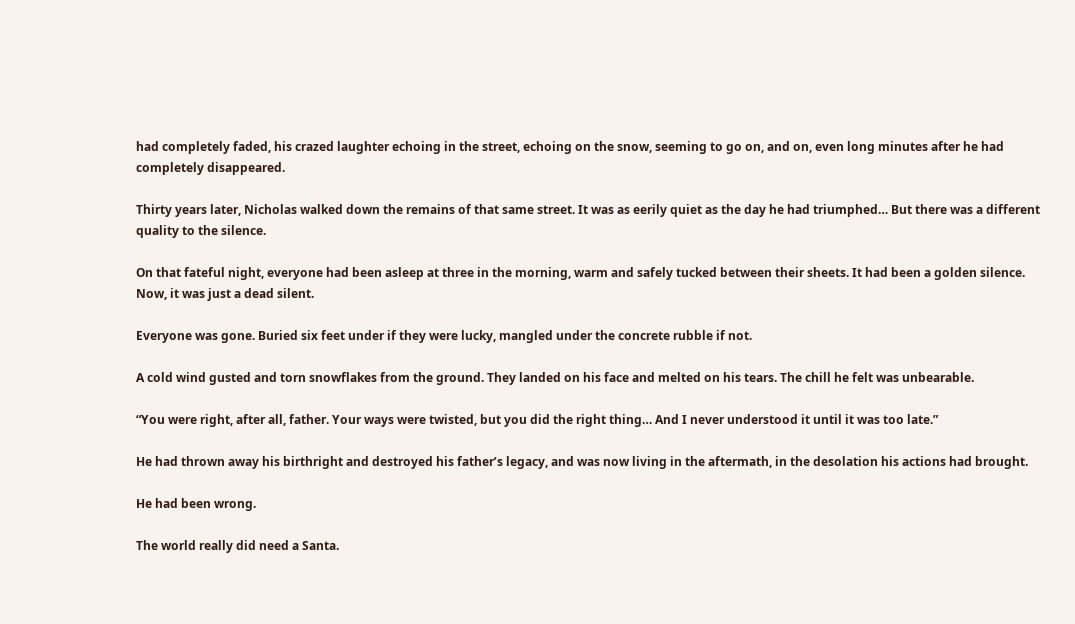had completely faded, his crazed laughter echoing in the street, echoing on the snow, seeming to go on, and on, even long minutes after he had completely disappeared.

Thirty years later, Nicholas walked down the remains of that same street. It was as eerily quiet as the day he had triumphed… But there was a different quality to the silence.

On that fateful night, everyone had been asleep at three in the morning, warm and safely tucked between their sheets. It had been a golden silence. Now, it was just a dead silent.

Everyone was gone. Buried six feet under if they were lucky, mangled under the concrete rubble if not.

A cold wind gusted and torn snowflakes from the ground. They landed on his face and melted on his tears. The chill he felt was unbearable.

“You were right, after all, father. Your ways were twisted, but you did the right thing… And I never understood it until it was too late.”

He had thrown away his birthright and destroyed his father’s legacy, and was now living in the aftermath, in the desolation his actions had brought.

He had been wrong.

The world really did need a Santa.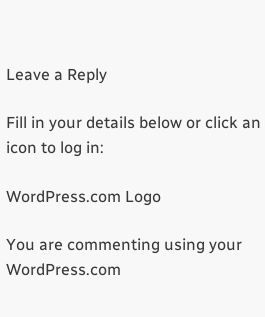Leave a Reply

Fill in your details below or click an icon to log in:

WordPress.com Logo

You are commenting using your WordPress.com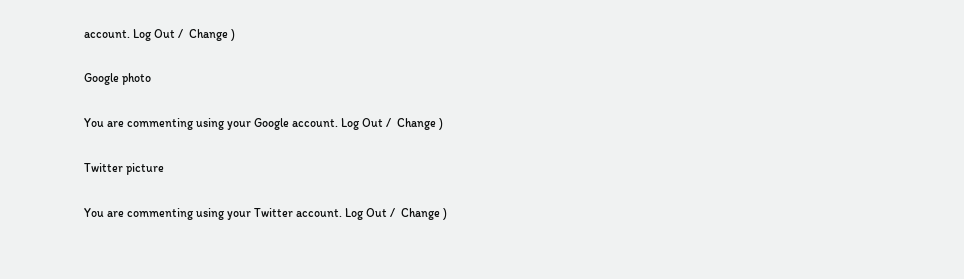account. Log Out /  Change )

Google photo

You are commenting using your Google account. Log Out /  Change )

Twitter picture

You are commenting using your Twitter account. Log Out /  Change )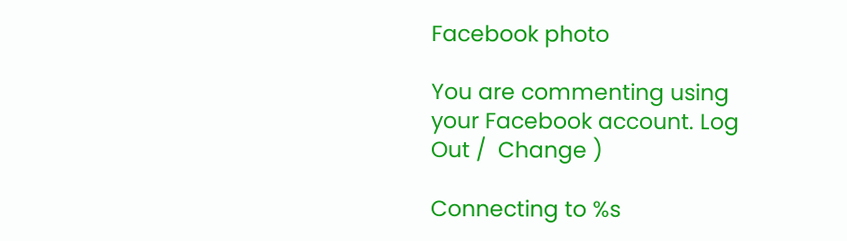Facebook photo

You are commenting using your Facebook account. Log Out /  Change )

Connecting to %s